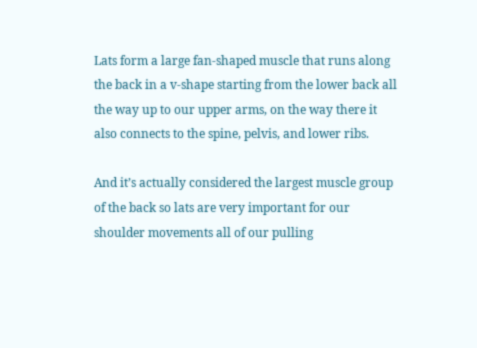Lats form a large fan-shaped muscle that runs along the back in a v-shape starting from the lower back all the way up to our upper arms, on the way there it also connects to the spine, pelvis, and lower ribs.

And it’s actually considered the largest muscle group of the back so lats are very important for our shoulder movements all of our pulling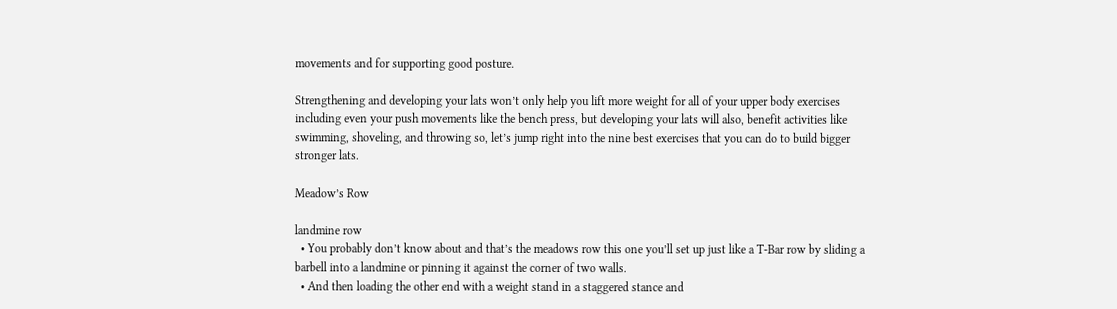movements and for supporting good posture.

Strengthening and developing your lats won’t only help you lift more weight for all of your upper body exercises including even your push movements like the bench press, but developing your lats will also, benefit activities like swimming, shoveling, and throwing so, let’s jump right into the nine best exercises that you can do to build bigger stronger lats.

Meadow’s Row

landmine row
  • You probably don’t know about and that’s the meadows row this one you’ll set up just like a T-Bar row by sliding a barbell into a landmine or pinning it against the corner of two walls.
  • And then loading the other end with a weight stand in a staggered stance and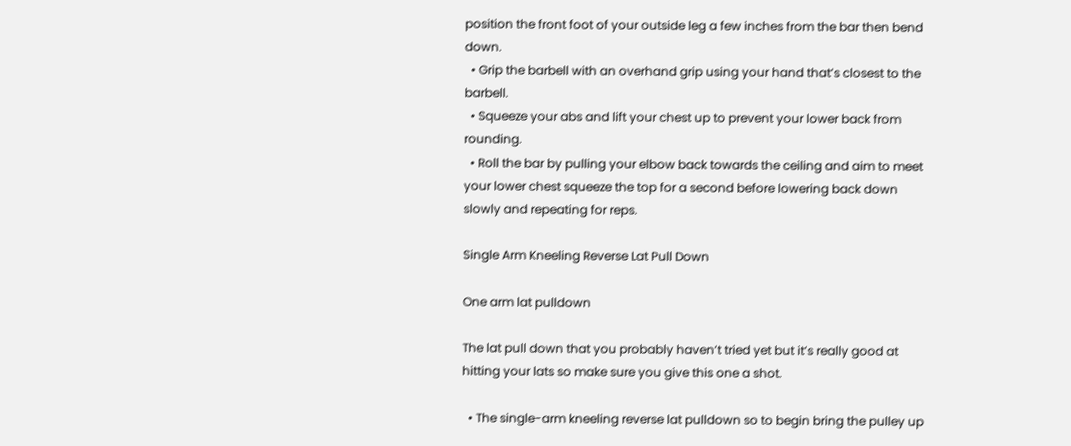position the front foot of your outside leg a few inches from the bar then bend down.
  • Grip the barbell with an overhand grip using your hand that’s closest to the barbell.
  • Squeeze your abs and lift your chest up to prevent your lower back from rounding.
  • Roll the bar by pulling your elbow back towards the ceiling and aim to meet your lower chest squeeze the top for a second before lowering back down slowly and repeating for reps.

Single Arm Kneeling Reverse Lat Pull Down

One arm lat pulldown

The lat pull down that you probably haven’t tried yet but it’s really good at hitting your lats so make sure you give this one a shot.

  • The single-arm kneeling reverse lat pulldown so to begin bring the pulley up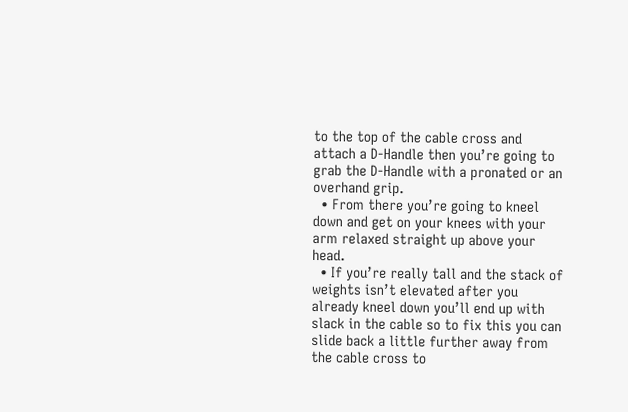to the top of the cable cross and attach a D-Handle then you’re going to grab the D-Handle with a pronated or an overhand grip.
  • From there you’re going to kneel down and get on your knees with your arm relaxed straight up above your head.
  • If you’re really tall and the stack of weights isn’t elevated after you already kneel down you’ll end up with slack in the cable so to fix this you can slide back a little further away from the cable cross to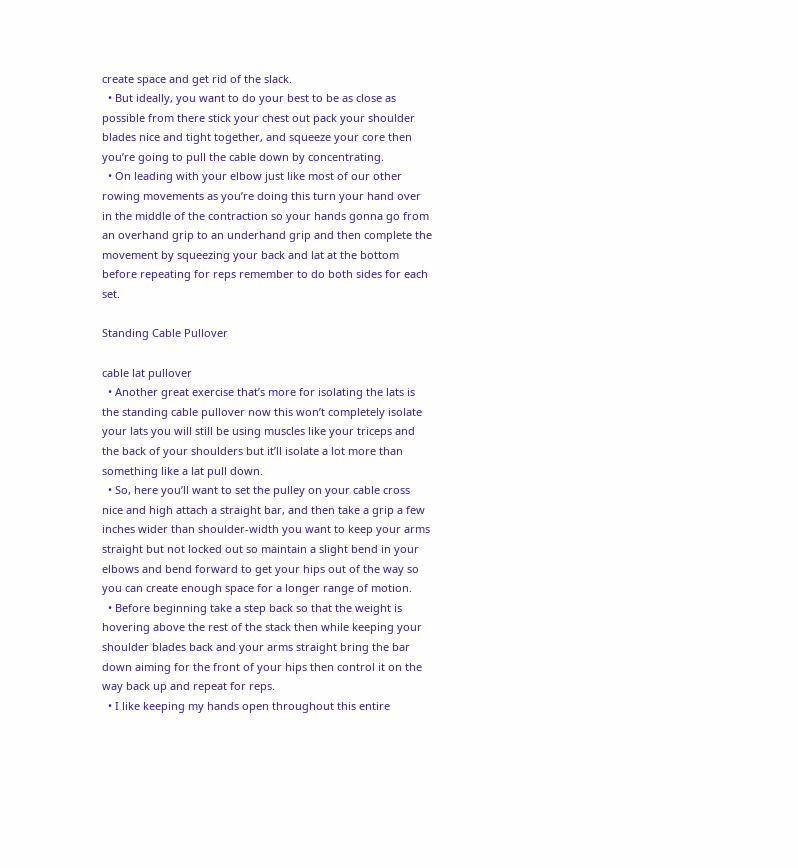create space and get rid of the slack.
  • But ideally, you want to do your best to be as close as possible from there stick your chest out pack your shoulder blades nice and tight together, and squeeze your core then you’re going to pull the cable down by concentrating.
  • On leading with your elbow just like most of our other rowing movements as you’re doing this turn your hand over in the middle of the contraction so your hands gonna go from an overhand grip to an underhand grip and then complete the movement by squeezing your back and lat at the bottom before repeating for reps remember to do both sides for each set.

Standing Cable Pullover

cable lat pullover
  • Another great exercise that’s more for isolating the lats is the standing cable pullover now this won’t completely isolate your lats you will still be using muscles like your triceps and the back of your shoulders but it’ll isolate a lot more than something like a lat pull down.
  • So, here you’ll want to set the pulley on your cable cross nice and high attach a straight bar, and then take a grip a few inches wider than shoulder-width you want to keep your arms straight but not locked out so maintain a slight bend in your elbows and bend forward to get your hips out of the way so you can create enough space for a longer range of motion.
  • Before beginning take a step back so that the weight is hovering above the rest of the stack then while keeping your shoulder blades back and your arms straight bring the bar down aiming for the front of your hips then control it on the way back up and repeat for reps.
  • I like keeping my hands open throughout this entire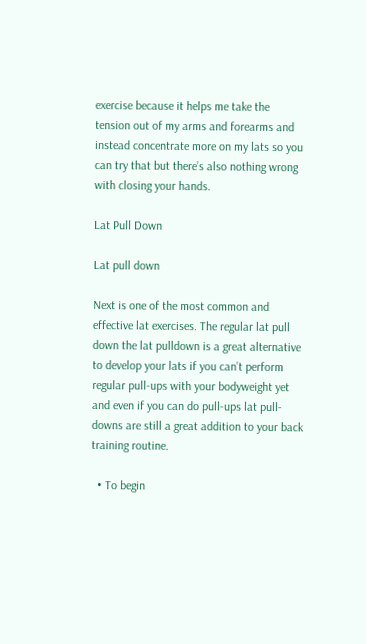exercise because it helps me take the tension out of my arms and forearms and instead concentrate more on my lats so you can try that but there’s also nothing wrong with closing your hands.

Lat Pull Down

Lat pull down

Next is one of the most common and effective lat exercises. The regular lat pull down the lat pulldown is a great alternative to develop your lats if you can’t perform regular pull-ups with your bodyweight yet and even if you can do pull-ups lat pull-downs are still a great addition to your back training routine.

  • To begin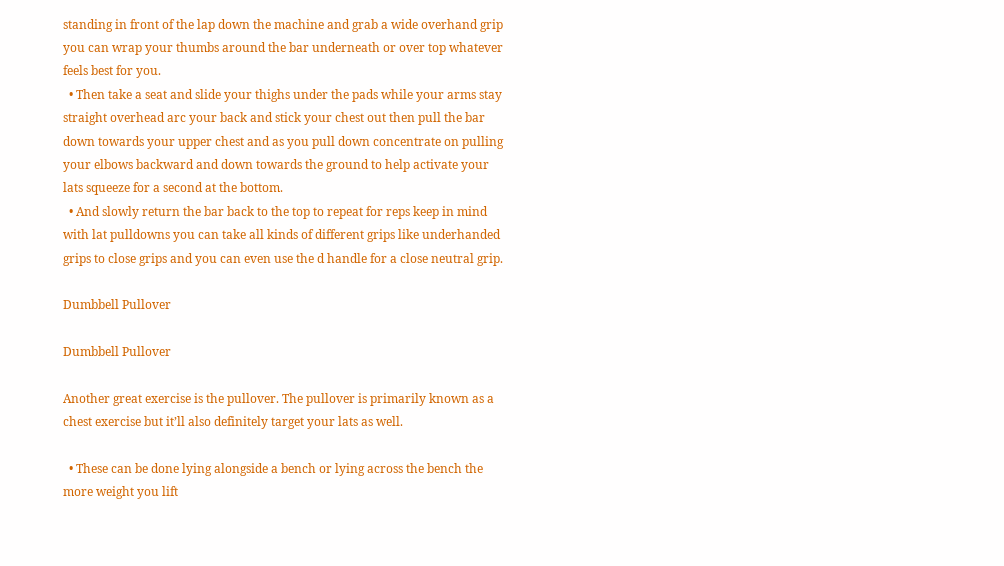standing in front of the lap down the machine and grab a wide overhand grip you can wrap your thumbs around the bar underneath or over top whatever feels best for you.
  • Then take a seat and slide your thighs under the pads while your arms stay straight overhead arc your back and stick your chest out then pull the bar down towards your upper chest and as you pull down concentrate on pulling your elbows backward and down towards the ground to help activate your lats squeeze for a second at the bottom.
  • And slowly return the bar back to the top to repeat for reps keep in mind with lat pulldowns you can take all kinds of different grips like underhanded grips to close grips and you can even use the d handle for a close neutral grip.

Dumbbell Pullover

Dumbbell Pullover

Another great exercise is the pullover. The pullover is primarily known as a chest exercise but it’ll also definitely target your lats as well.

  • These can be done lying alongside a bench or lying across the bench the more weight you lift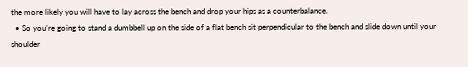the more likely you will have to lay across the bench and drop your hips as a counterbalance.
  • So you’re going to stand a dumbbell up on the side of a flat bench sit perpendicular to the bench and slide down until your shoulder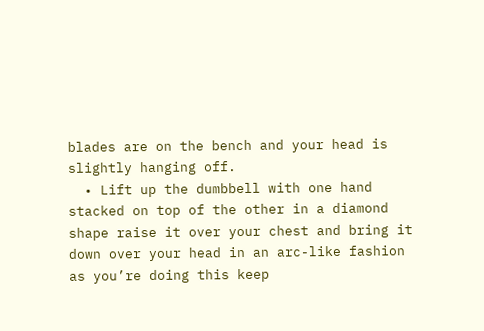blades are on the bench and your head is slightly hanging off.
  • Lift up the dumbbell with one hand stacked on top of the other in a diamond shape raise it over your chest and bring it down over your head in an arc-like fashion as you’re doing this keep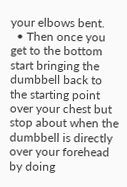your elbows bent.
  • Then once you get to the bottom start bringing the dumbbell back to the starting point over your chest but stop about when the dumbbell is directly over your forehead by doing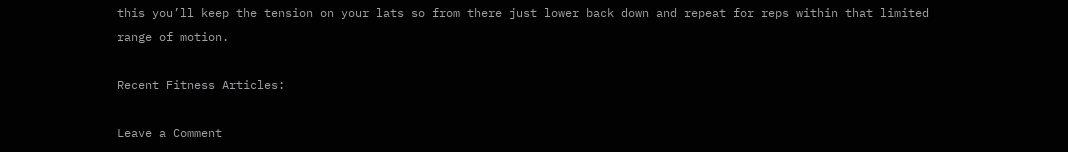this you’ll keep the tension on your lats so from there just lower back down and repeat for reps within that limited range of motion.

Recent Fitness Articles:

Leave a Comment